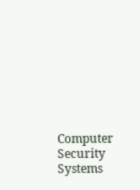Computer Security Systems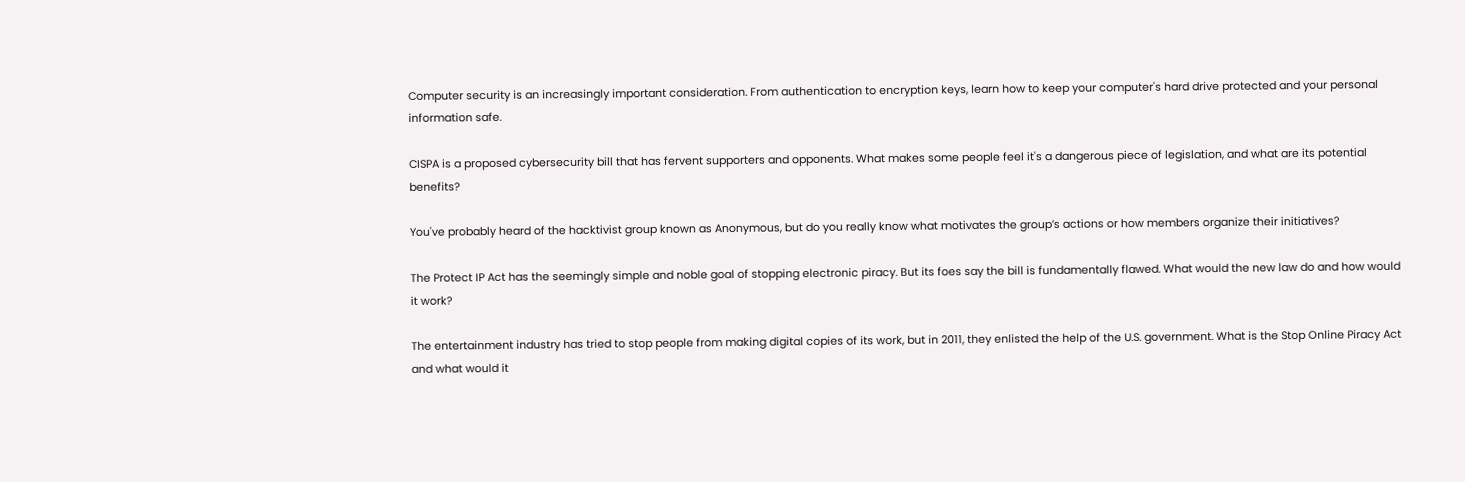Computer security is an increasingly important consideration. From authentication to encryption keys, learn how to keep your computer's hard drive protected and your personal information safe.

CISPA is a proposed cybersecurity bill that has fervent supporters and opponents. What makes some people feel it's a dangerous piece of legislation, and what are its potential benefits?

You've probably heard of the hacktivist group known as Anonymous, but do you really know what motivates the group’s actions or how members organize their initiatives?

The Protect IP Act has the seemingly simple and noble goal of stopping electronic piracy. But its foes say the bill is fundamentally flawed. What would the new law do and how would it work?

The entertainment industry has tried to stop people from making digital copies of its work, but in 2011, they enlisted the help of the U.S. government. What is the Stop Online Piracy Act and what would it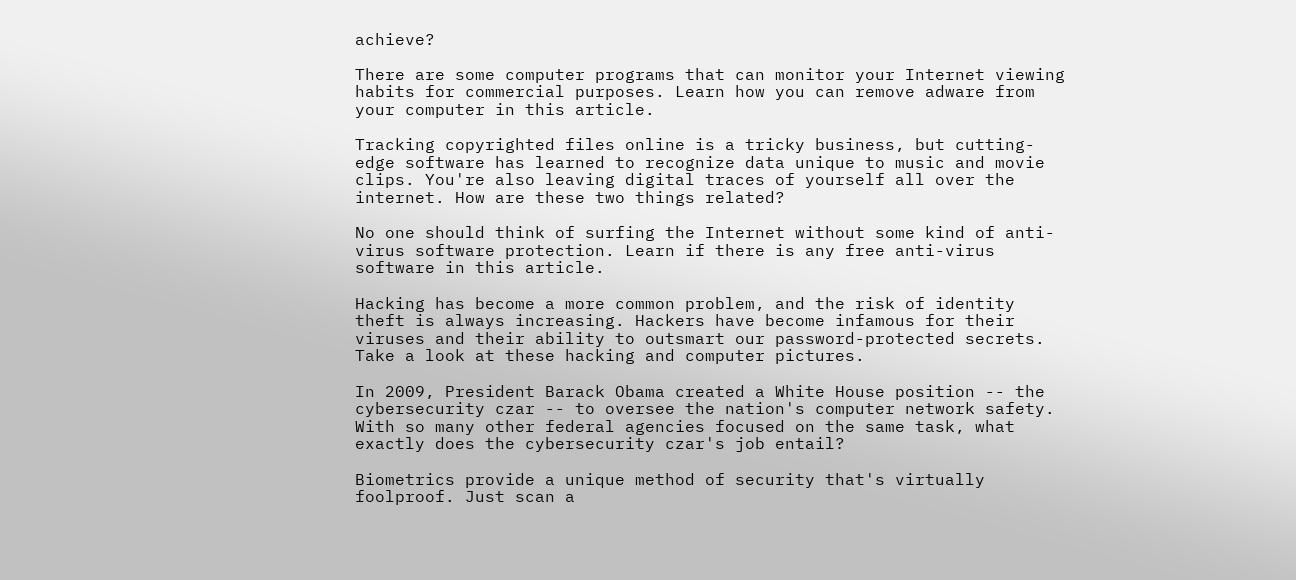achieve?

There are some computer programs that can monitor your Internet viewing habits for commercial purposes. Learn how you can remove adware from your computer in this article.

Tracking copyrighted files online is a tricky business, but cutting-edge software has learned to recognize data unique to music and movie clips. You're also leaving digital traces of yourself all over the internet. How are these two things related?

No one should think of surfing the Internet without some kind of anti-virus software protection. Learn if there is any free anti-virus software in this article.

Hacking has become a more common problem, and the risk of identity theft is always increasing. Hackers have become infamous for their viruses and their ability to outsmart our password-protected secrets. Take a look at these hacking and computer pictures.

In 2009, President Barack Obama created a White House position -- the cybersecurity czar -- to oversee the nation's computer network safety. With so many other federal agencies focused on the same task, what exactly does the cybersecurity czar's job entail?

Biometrics provide a unique method of security that's virtually foolproof. Just scan a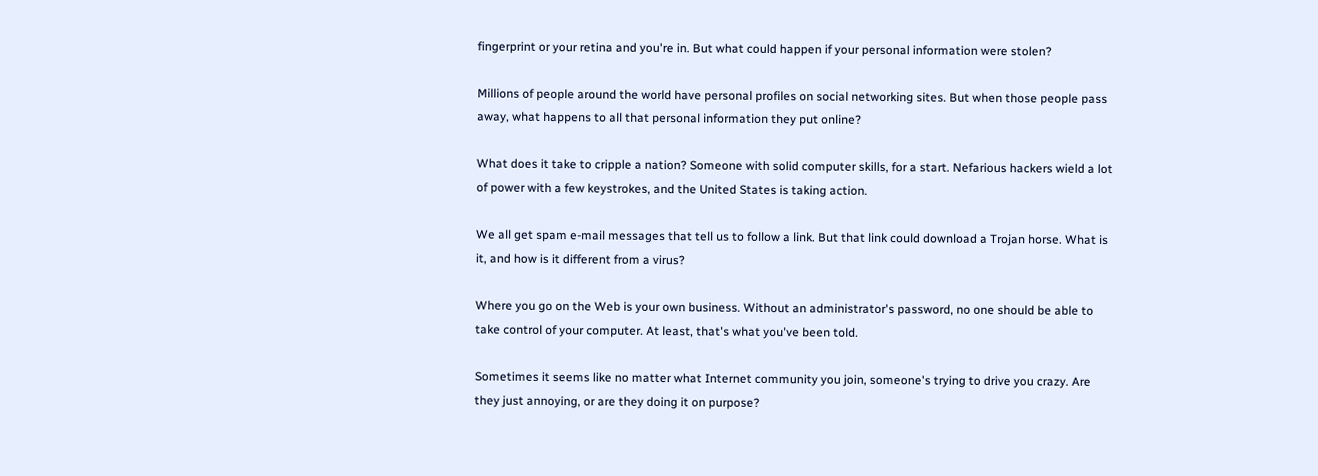fingerprint or your retina and you're in. But what could happen if your personal information were stolen?

Millions of people around the world have personal profiles on social networking sites. But when those people pass away, what happens to all that personal information they put online?

What does it take to cripple a nation? Someone with solid computer skills, for a start. Nefarious hackers wield a lot of power with a few keystrokes, and the United States is taking action.

We all get spam e-mail messages that tell us to follow a link. But that link could download a Trojan horse. What is it, and how is it different from a virus?

Where you go on the Web is your own business. Without an administrator's password, no one should be able to take control of your computer. At least, that's what you've been told.

Sometimes it seems like no matter what Internet community you join, someone's trying to drive you crazy. Are they just annoying, or are they doing it on purpose?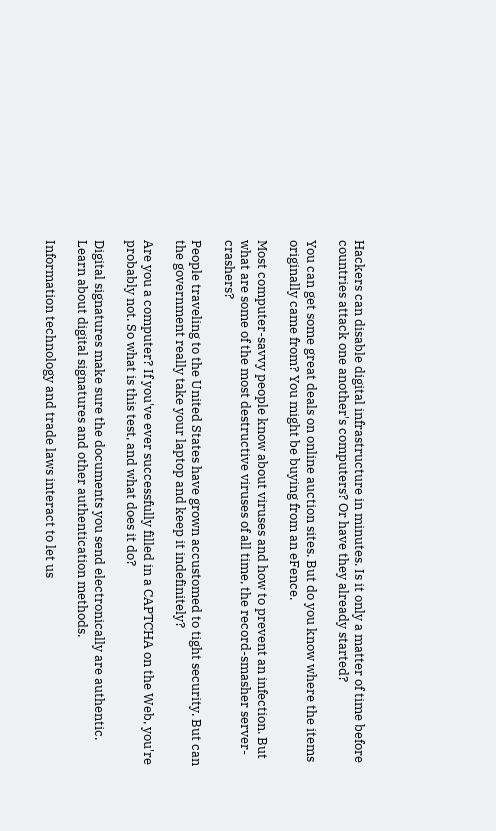Hackers can disable digital infrastructure in minutes. Is it only a matter of time before countries attack one another's computers? Or have they already started?

You can get some great deals on online auction sites. But do you know where the items originally came from? You might be buying from an eFence.

Most computer-savvy people know about viruses and how to prevent an infection. But what are some of the most destructive viruses of all time, the record-smasher server-crashers?

People traveling to the United States have grown accustomed to tight security. But can the government really take your laptop and keep it indefinitely?

Are you a computer? If you've ever successfully filled in a CAPTCHA on the Web, you're probably not. So what is this test, and what does it do?

Digital signatures make sure the documents you send electronically are authentic. Learn about digital signatures and other authentication methods.

Information technology and trade laws interact to let us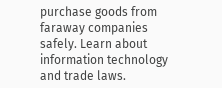purchase goods from faraway companies safely. Learn about information technology and trade laws.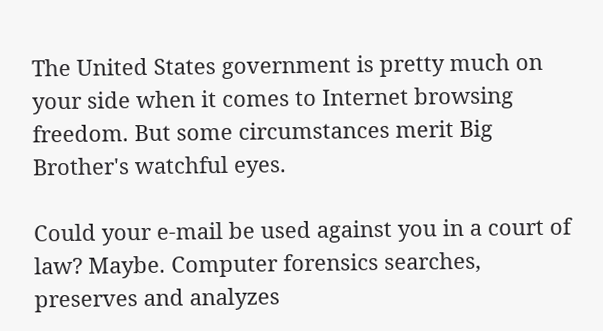The United States government is pretty much on your side when it comes to Internet browsing freedom. But some circumstances merit Big Brother's watchful eyes.

Could your e-mail be used against you in a court of law? Maybe. Computer forensics searches, preserves and analyzes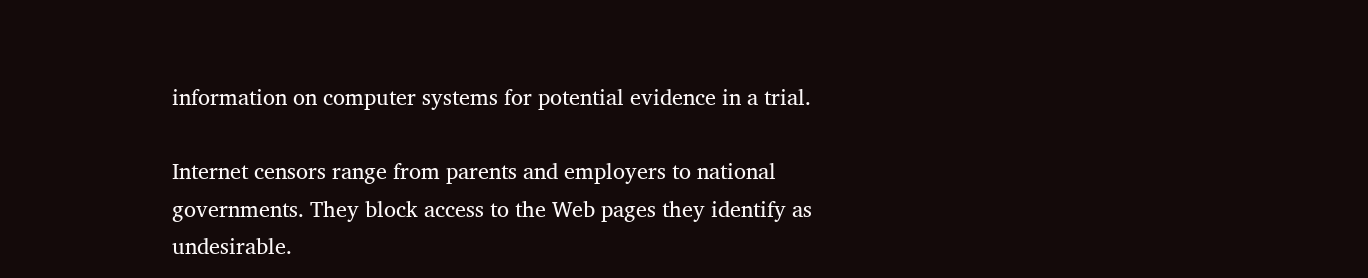information on computer systems for potential evidence in a trial.

Internet censors range from parents and employers to national governments. They block access to the Web pages they identify as undesirable.